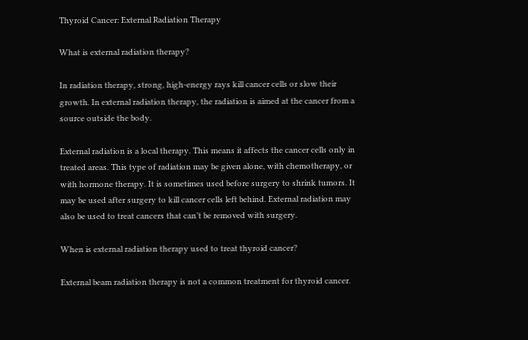Thyroid Cancer: External Radiation Therapy

What is external radiation therapy?

In radiation therapy, strong, high-energy rays kill cancer cells or slow their growth. In external radiation therapy, the radiation is aimed at the cancer from a source outside the body.

External radiation is a local therapy. This means it affects the cancer cells only in treated areas. This type of radiation may be given alone, with chemotherapy, or with hormone therapy. It is sometimes used before surgery to shrink tumors. It may be used after surgery to kill cancer cells left behind. External radiation may also be used to treat cancers that can’t be removed with surgery.

When is external radiation therapy used to treat thyroid cancer?

External beam radiation therapy is not a common treatment for thyroid cancer.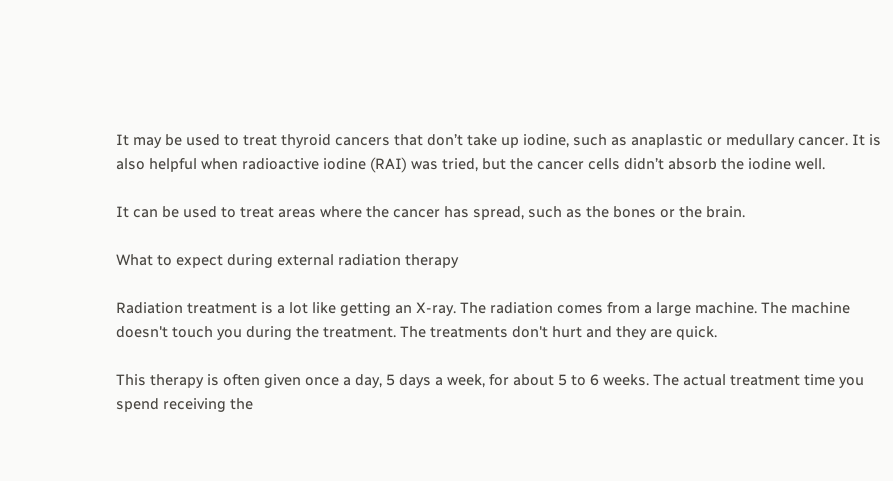It may be used to treat thyroid cancers that don’t take up iodine, such as anaplastic or medullary cancer. It is also helpful when radioactive iodine (RAI) was tried, but the cancer cells didn’t absorb the iodine well.

It can be used to treat areas where the cancer has spread, such as the bones or the brain.

What to expect during external radiation therapy

Radiation treatment is a lot like getting an X-ray. The radiation comes from a large machine. The machine doesn't touch you during the treatment. The treatments don't hurt and they are quick.

This therapy is often given once a day, 5 days a week, for about 5 to 6 weeks. The actual treatment time you spend receiving the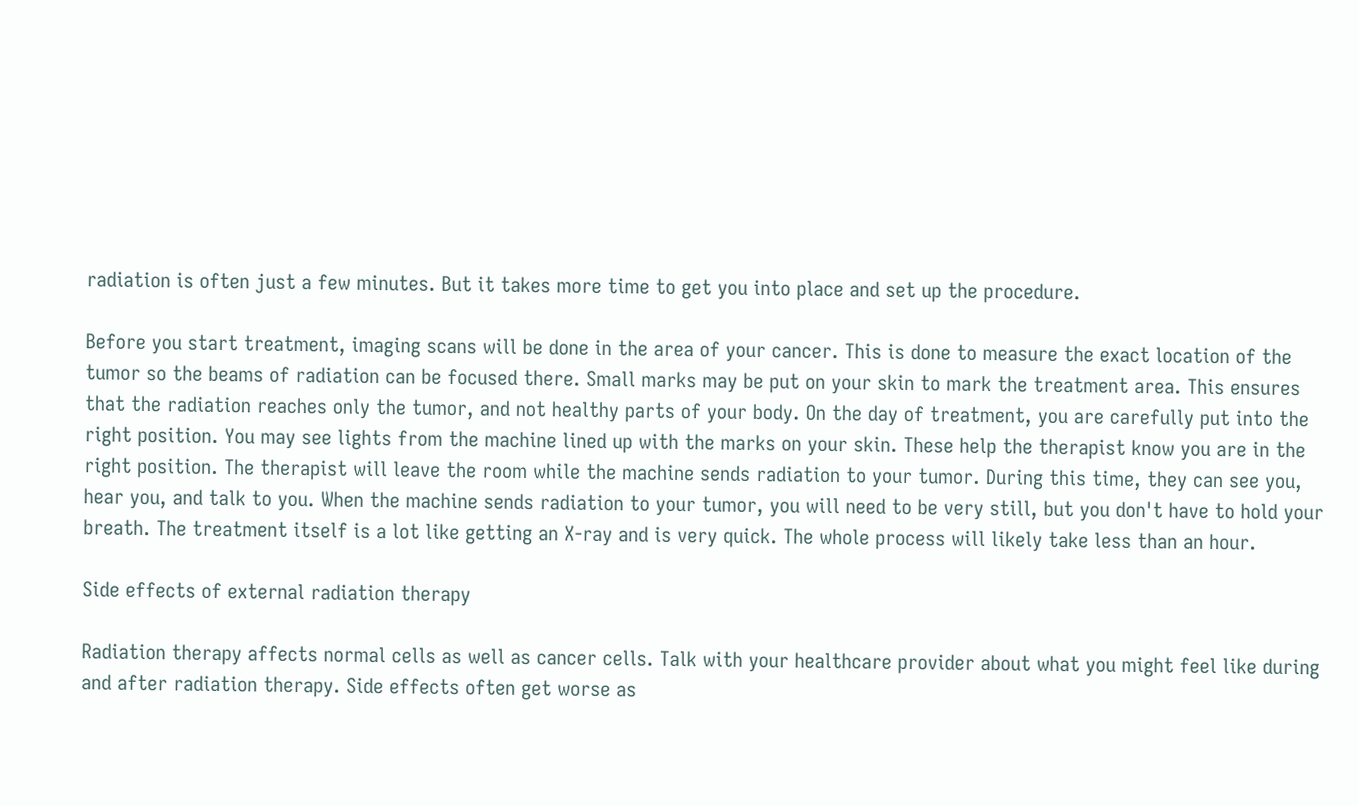radiation is often just a few minutes. But it takes more time to get you into place and set up the procedure.

Before you start treatment, imaging scans will be done in the area of your cancer. This is done to measure the exact location of the tumor so the beams of radiation can be focused there. Small marks may be put on your skin to mark the treatment area. This ensures that the radiation reaches only the tumor, and not healthy parts of your body. On the day of treatment, you are carefully put into the right position. You may see lights from the machine lined up with the marks on your skin. These help the therapist know you are in the right position. The therapist will leave the room while the machine sends radiation to your tumor. During this time, they can see you, hear you, and talk to you. When the machine sends radiation to your tumor, you will need to be very still, but you don't have to hold your breath. The treatment itself is a lot like getting an X-ray and is very quick. The whole process will likely take less than an hour.

Side effects of external radiation therapy

Radiation therapy affects normal cells as well as cancer cells. Talk with your healthcare provider about what you might feel like during and after radiation therapy. Side effects often get worse as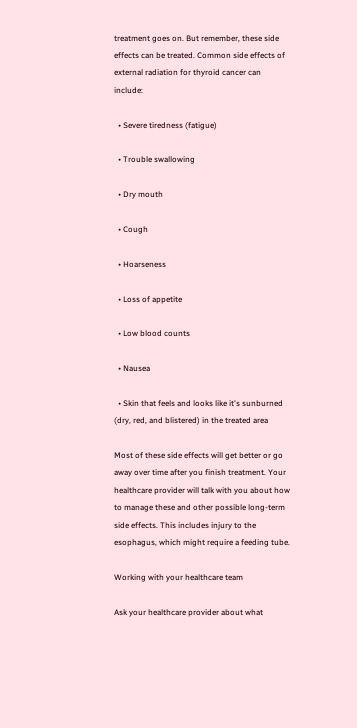treatment goes on. But remember, these side effects can be treated. Common side effects of external radiation for thyroid cancer can include:

  • Severe tiredness (fatigue)

  • Trouble swallowing

  • Dry mouth

  • Cough

  • Hoarseness

  • Loss of appetite

  • Low blood counts

  • Nausea

  • Skin that feels and looks like it's sunburned (dry, red, and blistered) in the treated area

Most of these side effects will get better or go away over time after you finish treatment. Your healthcare provider will talk with you about how to manage these and other possible long-term side effects. This includes injury to the esophagus, which might require a feeding tube.

Working with your healthcare team

Ask your healthcare provider about what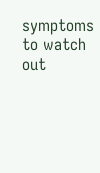symptoms to watch out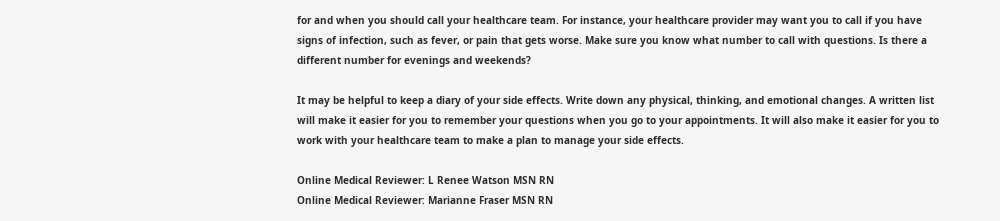for and when you should call your healthcare team. For instance, your healthcare provider may want you to call if you have signs of infection, such as fever, or pain that gets worse. Make sure you know what number to call with questions. Is there a different number for evenings and weekends?

It may be helpful to keep a diary of your side effects. Write down any physical, thinking, and emotional changes. A written list will make it easier for you to remember your questions when you go to your appointments. It will also make it easier for you to work with your healthcare team to make a plan to manage your side effects.

Online Medical Reviewer: L Renee Watson MSN RN
Online Medical Reviewer: Marianne Fraser MSN RN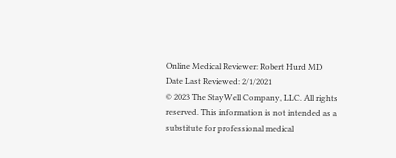Online Medical Reviewer: Robert Hurd MD
Date Last Reviewed: 2/1/2021
© 2023 The StayWell Company, LLC. All rights reserved. This information is not intended as a substitute for professional medical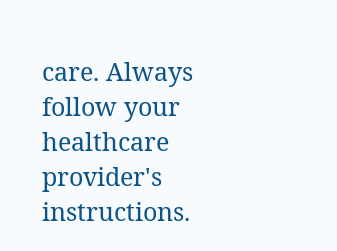care. Always follow your healthcare provider's instructions.